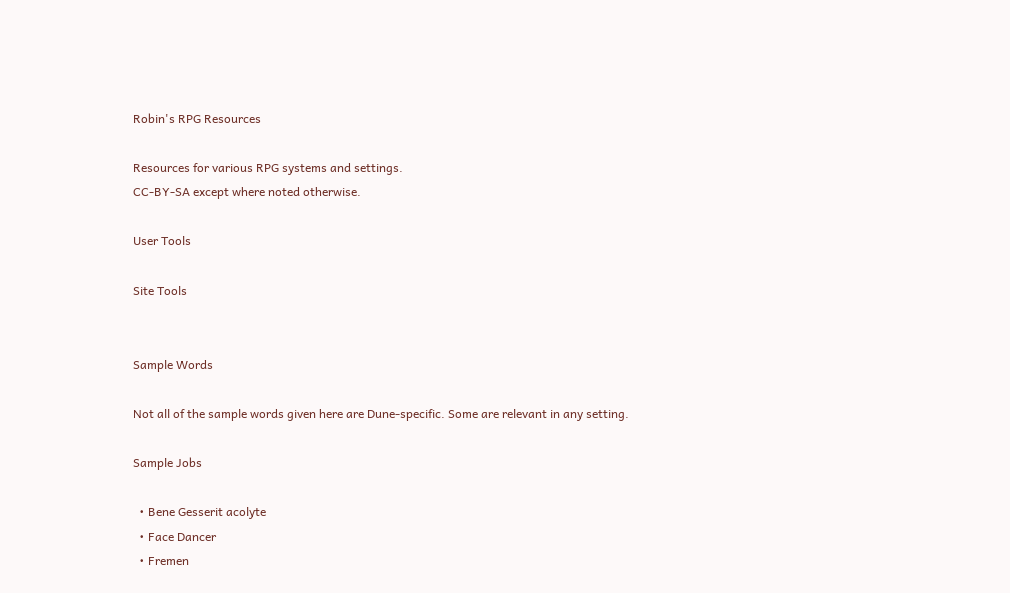Robin's RPG Resources

Resources for various RPG systems and settings.
CC-BY-SA except where noted otherwise.

User Tools

Site Tools


Sample Words

Not all of the sample words given here are Dune-specific. Some are relevant in any setting.

Sample Jobs

  • Bene Gesserit acolyte
  • Face Dancer
  • Fremen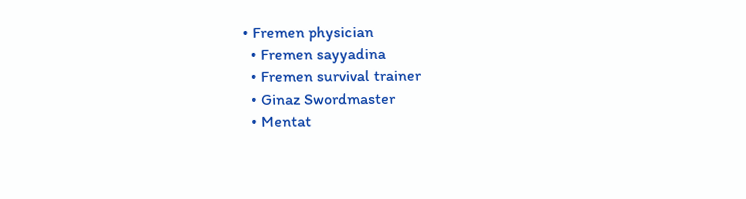• Fremen physician
  • Fremen sayyadina
  • Fremen survival trainer
  • Ginaz Swordmaster
  • Mentat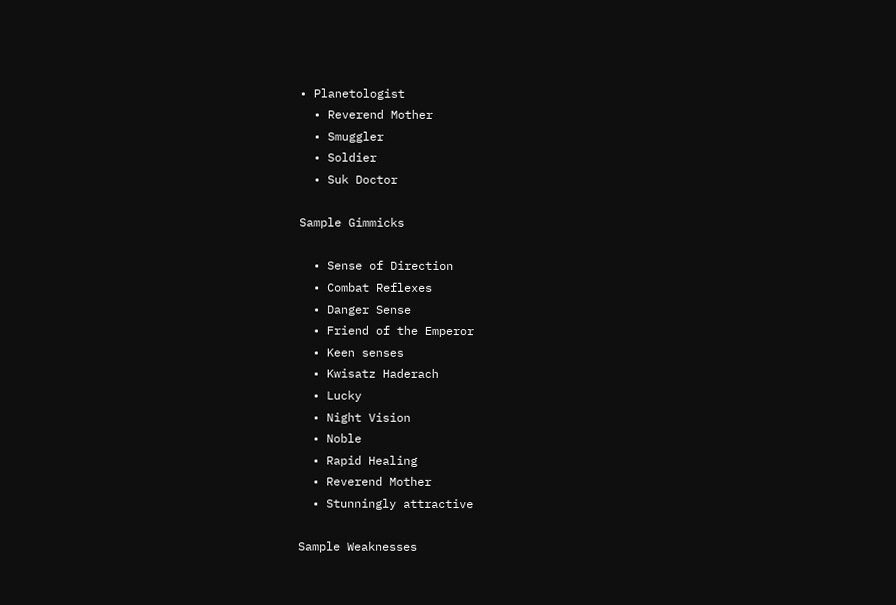• Planetologist
  • Reverend Mother
  • Smuggler
  • Soldier
  • Suk Doctor

Sample Gimmicks

  • Sense of Direction
  • Combat Reflexes
  • Danger Sense
  • Friend of the Emperor
  • Keen senses
  • Kwisatz Haderach
  • Lucky
  • Night Vision
  • Noble
  • Rapid Healing
  • Reverend Mother
  • Stunningly attractive

Sample Weaknesses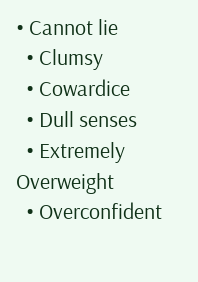• Cannot lie
  • Clumsy
  • Cowardice
  • Dull senses
  • Extremely Overweight
  • Overconfident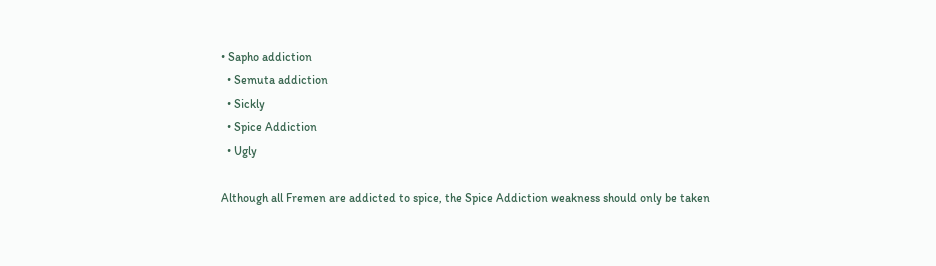• Sapho addiction
  • Semuta addiction
  • Sickly
  • Spice Addiction
  • Ugly

Although all Fremen are addicted to spice, the Spice Addiction weakness should only be taken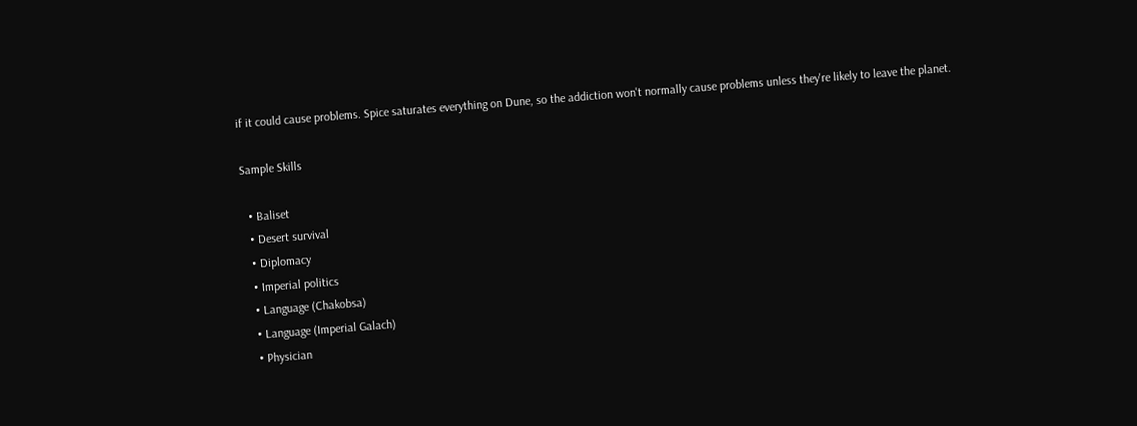if it could cause problems. Spice saturates everything on Dune, so the addiction won't normally cause problems unless they're likely to leave the planet.

Sample Skills

  • Baliset
  • Desert survival
  • Diplomacy
  • Imperial politics
  • Language (Chakobsa)
  • Language (Imperial Galach)
  • Physician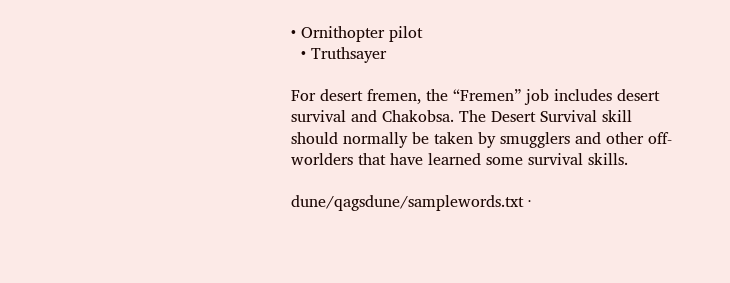• Ornithopter pilot
  • Truthsayer

For desert fremen, the “Fremen” job includes desert survival and Chakobsa. The Desert Survival skill should normally be taken by smugglers and other off-worlders that have learned some survival skills.

dune/qagsdune/samplewords.txt ·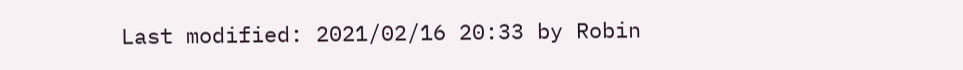Last modified: 2021/02/16 20:33 by Robin